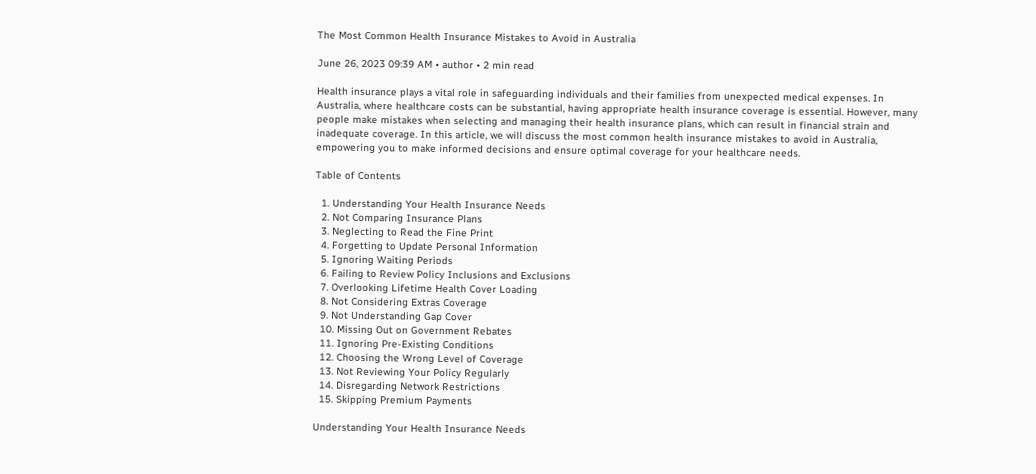The Most Common Health Insurance Mistakes to Avoid in Australia

June 26, 2023 09:39 AM • author • 2 min read

Health insurance plays a vital role in safeguarding individuals and their families from unexpected medical expenses. In Australia, where healthcare costs can be substantial, having appropriate health insurance coverage is essential. However, many people make mistakes when selecting and managing their health insurance plans, which can result in financial strain and inadequate coverage. In this article, we will discuss the most common health insurance mistakes to avoid in Australia, empowering you to make informed decisions and ensure optimal coverage for your healthcare needs.

Table of Contents

  1. Understanding Your Health Insurance Needs
  2. Not Comparing Insurance Plans
  3. Neglecting to Read the Fine Print
  4. Forgetting to Update Personal Information
  5. Ignoring Waiting Periods
  6. Failing to Review Policy Inclusions and Exclusions
  7. Overlooking Lifetime Health Cover Loading
  8. Not Considering Extras Coverage
  9. Not Understanding Gap Cover
  10. Missing Out on Government Rebates
  11. Ignoring Pre-Existing Conditions
  12. Choosing the Wrong Level of Coverage
  13. Not Reviewing Your Policy Regularly
  14. Disregarding Network Restrictions
  15. Skipping Premium Payments

Understanding Your Health Insurance Needs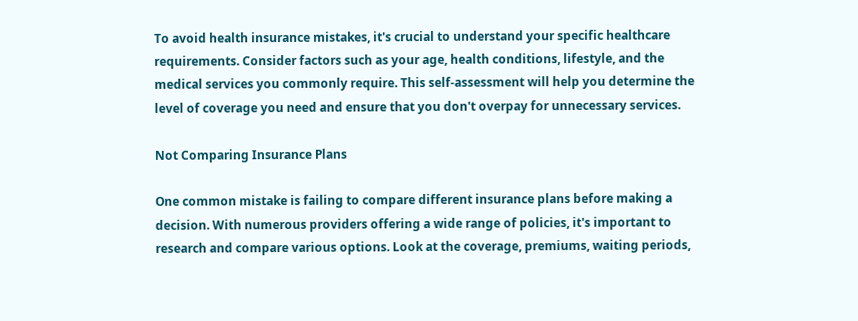To avoid health insurance mistakes, it's crucial to understand your specific healthcare requirements. Consider factors such as your age, health conditions, lifestyle, and the medical services you commonly require. This self-assessment will help you determine the level of coverage you need and ensure that you don't overpay for unnecessary services.

Not Comparing Insurance Plans

One common mistake is failing to compare different insurance plans before making a decision. With numerous providers offering a wide range of policies, it's important to research and compare various options. Look at the coverage, premiums, waiting periods,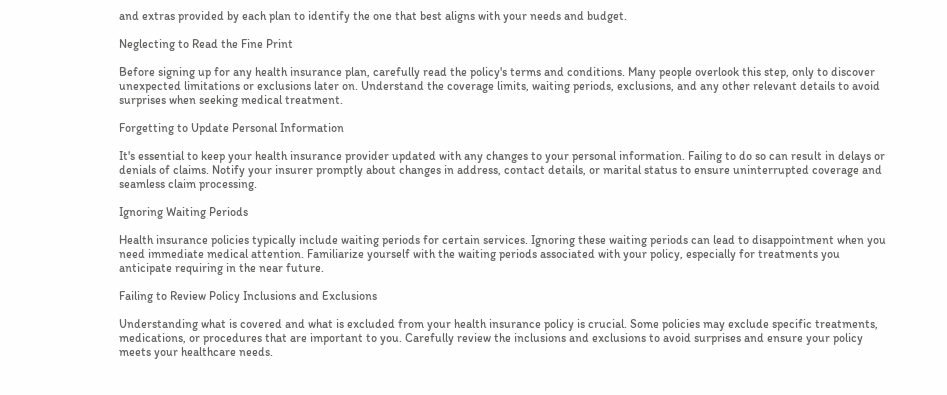and extras provided by each plan to identify the one that best aligns with your needs and budget.

Neglecting to Read the Fine Print

Before signing up for any health insurance plan, carefully read the policy's terms and conditions. Many people overlook this step, only to discover unexpected limitations or exclusions later on. Understand the coverage limits, waiting periods, exclusions, and any other relevant details to avoid surprises when seeking medical treatment.

Forgetting to Update Personal Information

It's essential to keep your health insurance provider updated with any changes to your personal information. Failing to do so can result in delays or denials of claims. Notify your insurer promptly about changes in address, contact details, or marital status to ensure uninterrupted coverage and seamless claim processing.

Ignoring Waiting Periods

Health insurance policies typically include waiting periods for certain services. Ignoring these waiting periods can lead to disappointment when you need immediate medical attention. Familiarize yourself with the waiting periods associated with your policy, especially for treatments you anticipate requiring in the near future.

Failing to Review Policy Inclusions and Exclusions

Understanding what is covered and what is excluded from your health insurance policy is crucial. Some policies may exclude specific treatments, medications, or procedures that are important to you. Carefully review the inclusions and exclusions to avoid surprises and ensure your policy meets your healthcare needs.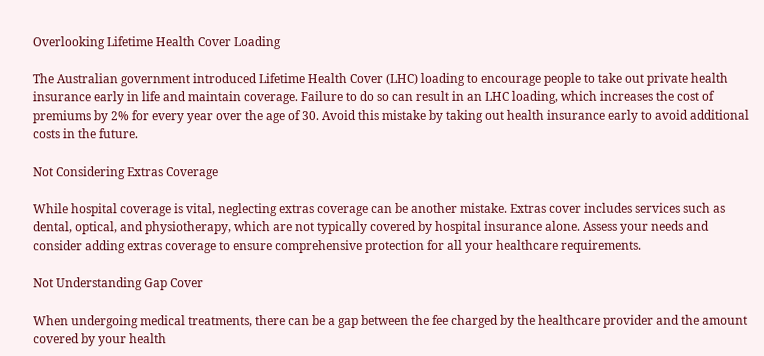Overlooking Lifetime Health Cover Loading

The Australian government introduced Lifetime Health Cover (LHC) loading to encourage people to take out private health insurance early in life and maintain coverage. Failure to do so can result in an LHC loading, which increases the cost of premiums by 2% for every year over the age of 30. Avoid this mistake by taking out health insurance early to avoid additional costs in the future.

Not Considering Extras Coverage

While hospital coverage is vital, neglecting extras coverage can be another mistake. Extras cover includes services such as dental, optical, and physiotherapy, which are not typically covered by hospital insurance alone. Assess your needs and consider adding extras coverage to ensure comprehensive protection for all your healthcare requirements.

Not Understanding Gap Cover

When undergoing medical treatments, there can be a gap between the fee charged by the healthcare provider and the amount covered by your health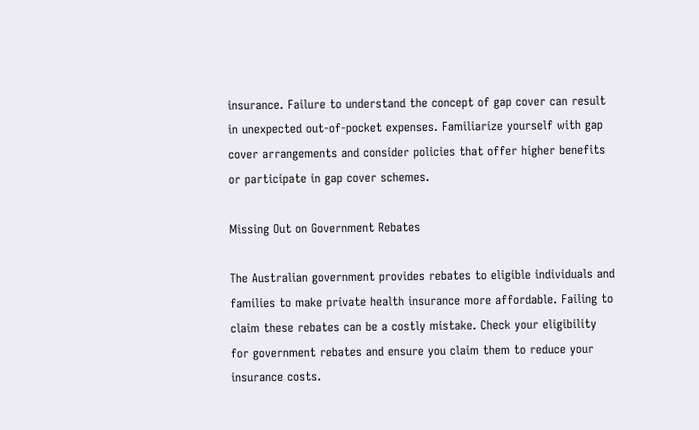insurance. Failure to understand the concept of gap cover can result in unexpected out-of-pocket expenses. Familiarize yourself with gap cover arrangements and consider policies that offer higher benefits or participate in gap cover schemes.

Missing Out on Government Rebates

The Australian government provides rebates to eligible individuals and families to make private health insurance more affordable. Failing to claim these rebates can be a costly mistake. Check your eligibility for government rebates and ensure you claim them to reduce your insurance costs.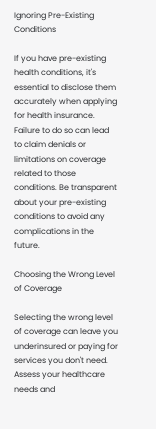Ignoring Pre-Existing Conditions

If you have pre-existing health conditions, it's essential to disclose them accurately when applying for health insurance. Failure to do so can lead to claim denials or limitations on coverage related to those conditions. Be transparent about your pre-existing conditions to avoid any complications in the future.

Choosing the Wrong Level of Coverage

Selecting the wrong level of coverage can leave you underinsured or paying for services you don't need. Assess your healthcare needs and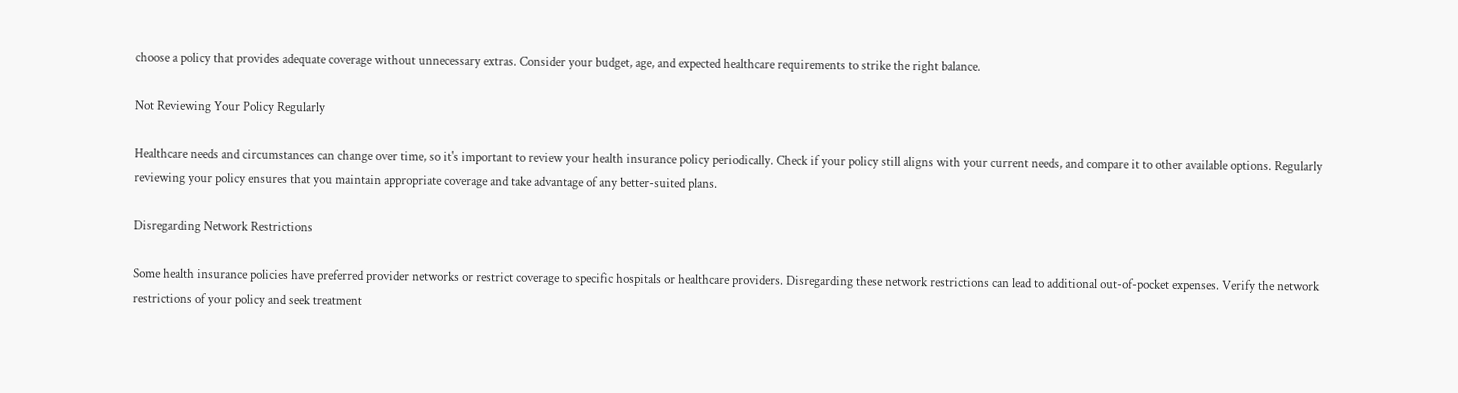choose a policy that provides adequate coverage without unnecessary extras. Consider your budget, age, and expected healthcare requirements to strike the right balance.

Not Reviewing Your Policy Regularly

Healthcare needs and circumstances can change over time, so it's important to review your health insurance policy periodically. Check if your policy still aligns with your current needs, and compare it to other available options. Regularly reviewing your policy ensures that you maintain appropriate coverage and take advantage of any better-suited plans.

Disregarding Network Restrictions

Some health insurance policies have preferred provider networks or restrict coverage to specific hospitals or healthcare providers. Disregarding these network restrictions can lead to additional out-of-pocket expenses. Verify the network restrictions of your policy and seek treatment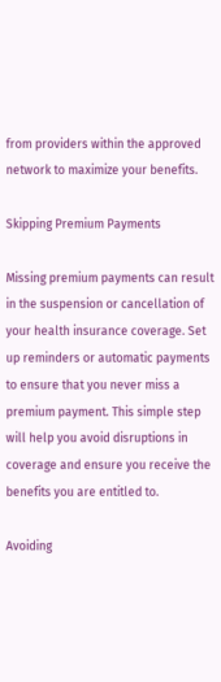from providers within the approved network to maximize your benefits.

Skipping Premium Payments

Missing premium payments can result in the suspension or cancellation of your health insurance coverage. Set up reminders or automatic payments to ensure that you never miss a premium payment. This simple step will help you avoid disruptions in coverage and ensure you receive the benefits you are entitled to.

Avoiding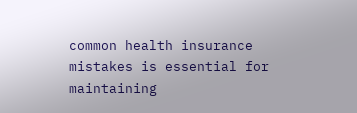common health insurance mistakes is essential for maintaining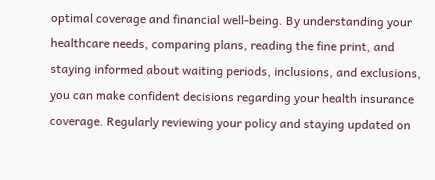optimal coverage and financial well-being. By understanding your healthcare needs, comparing plans, reading the fine print, and staying informed about waiting periods, inclusions, and exclusions, you can make confident decisions regarding your health insurance coverage. Regularly reviewing your policy and staying updated on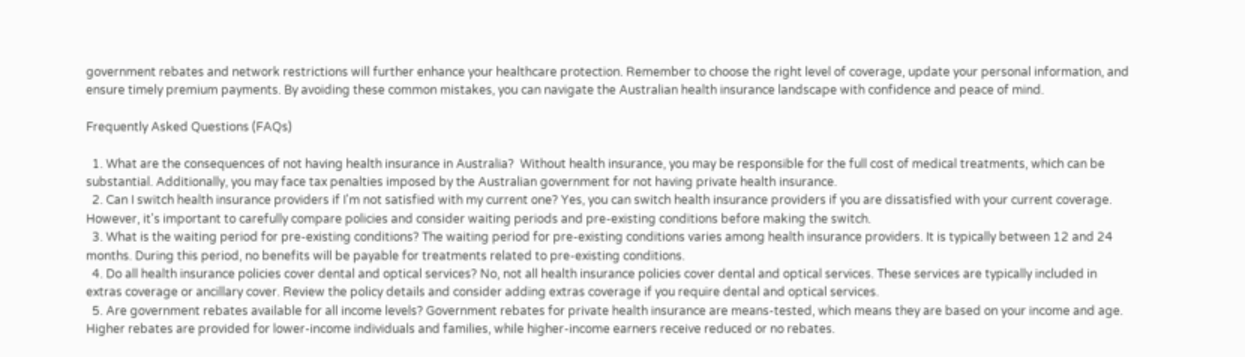government rebates and network restrictions will further enhance your healthcare protection. Remember to choose the right level of coverage, update your personal information, and ensure timely premium payments. By avoiding these common mistakes, you can navigate the Australian health insurance landscape with confidence and peace of mind.

Frequently Asked Questions (FAQs)

  1. What are the consequences of not having health insurance in Australia?  Without health insurance, you may be responsible for the full cost of medical treatments, which can be substantial. Additionally, you may face tax penalties imposed by the Australian government for not having private health insurance.
  2. Can I switch health insurance providers if I'm not satisfied with my current one? Yes, you can switch health insurance providers if you are dissatisfied with your current coverage. However, it's important to carefully compare policies and consider waiting periods and pre-existing conditions before making the switch.
  3. What is the waiting period for pre-existing conditions? The waiting period for pre-existing conditions varies among health insurance providers. It is typically between 12 and 24 months. During this period, no benefits will be payable for treatments related to pre-existing conditions.
  4. Do all health insurance policies cover dental and optical services? No, not all health insurance policies cover dental and optical services. These services are typically included in extras coverage or ancillary cover. Review the policy details and consider adding extras coverage if you require dental and optical services.
  5. Are government rebates available for all income levels? Government rebates for private health insurance are means-tested, which means they are based on your income and age. Higher rebates are provided for lower-income individuals and families, while higher-income earners receive reduced or no rebates.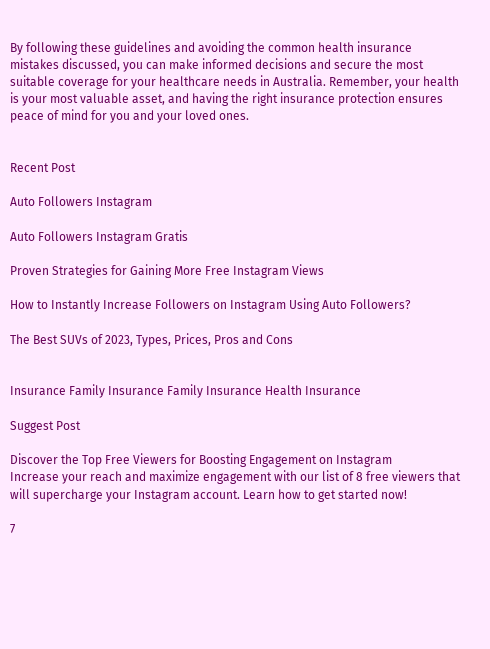By following these guidelines and avoiding the common health insurance mistakes discussed, you can make informed decisions and secure the most suitable coverage for your healthcare needs in Australia. Remember, your health is your most valuable asset, and having the right insurance protection ensures peace of mind for you and your loved ones.


Recent Post

Auto Followers Instagram

Auto Followers Instagram Gratis

Proven Strategies for Gaining More Free Instagram Views

How to Instantly Increase Followers on Instagram Using Auto Followers?

The Best SUVs of 2023, Types, Prices, Pros and Cons


Insurance Family Insurance Family Insurance Health Insurance

Suggest Post

Discover the Top Free Viewers for Boosting Engagement on Instagram
Increase your reach and maximize engagement with our list of 8 free viewers that will supercharge your Instagram account. Learn how to get started now!

7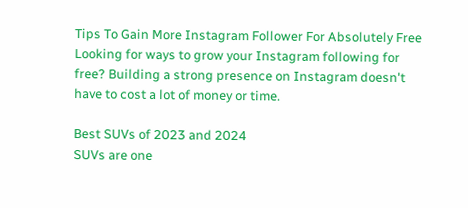Tips To Gain More Instagram Follower For Absolutely Free
Looking for ways to grow your Instagram following for free? Building a strong presence on Instagram doesn't have to cost a lot of money or time.

Best SUVs of 2023 and 2024
SUVs are one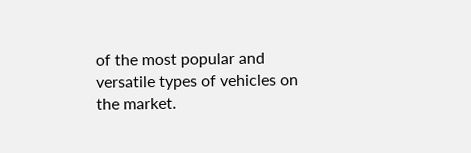of the most popular and versatile types of vehicles on the market.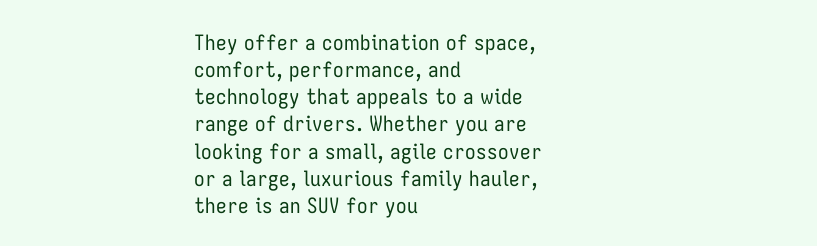They offer a combination of space, comfort, performance, and technology that appeals to a wide range of drivers. Whether you are looking for a small, agile crossover or a large, luxurious family hauler, there is an SUV for you